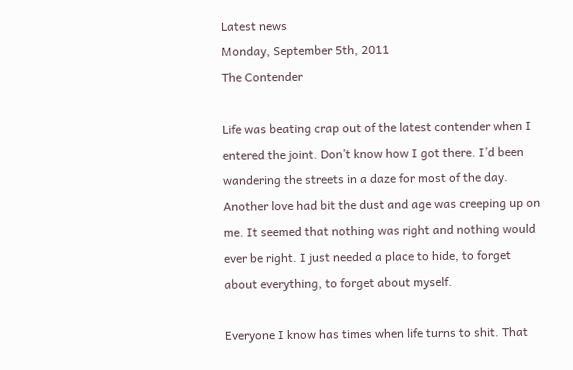Latest news
Monday, September 5th, 2011
The Contender

Life was beating crap out of the latest contender when I entered the joint. Don’t know how I got there. I’d been wandering the streets in a daze for most of the day. Another love had bit the dust and age was creeping up on me. It seemed that nothing was right and nothing would ever be right. I just needed a place to hide, to forget about everything, to forget about myself.

Everyone I know has times when life turns to shit. That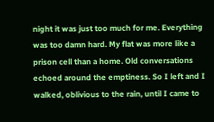night it was just too much for me. Everything was too damn hard. My flat was more like a prison cell than a home. Old conversations echoed around the emptiness. So I left and I walked, oblivious to the rain, until I came to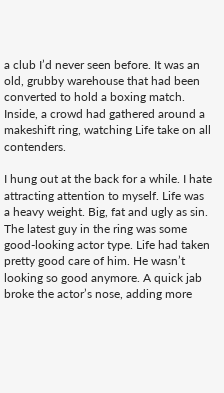a club I’d never seen before. It was an old, grubby warehouse that had been converted to hold a boxing match. Inside, a crowd had gathered around a makeshift ring, watching Life take on all contenders.

I hung out at the back for a while. I hate attracting attention to myself. Life was a heavy weight. Big, fat and ugly as sin. The latest guy in the ring was some good-looking actor type. Life had taken pretty good care of him. He wasn’t looking so good anymore. A quick jab broke the actor’s nose, adding more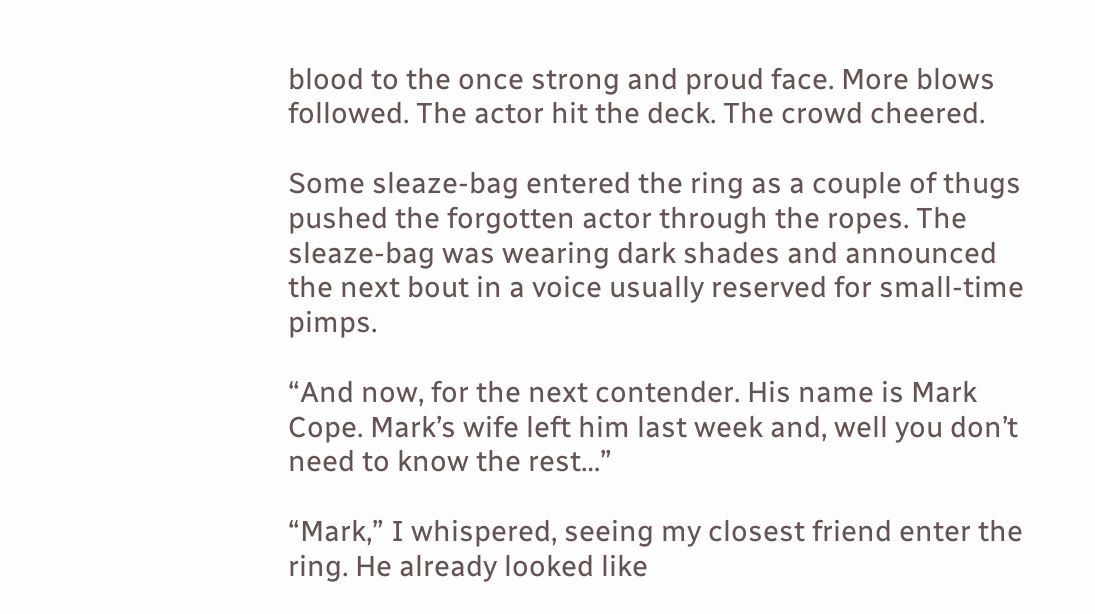blood to the once strong and proud face. More blows followed. The actor hit the deck. The crowd cheered.

Some sleaze-bag entered the ring as a couple of thugs pushed the forgotten actor through the ropes. The sleaze-bag was wearing dark shades and announced the next bout in a voice usually reserved for small-time pimps.

“And now, for the next contender. His name is Mark Cope. Mark’s wife left him last week and, well you don’t need to know the rest…”

“Mark,” I whispered, seeing my closest friend enter the ring. He already looked like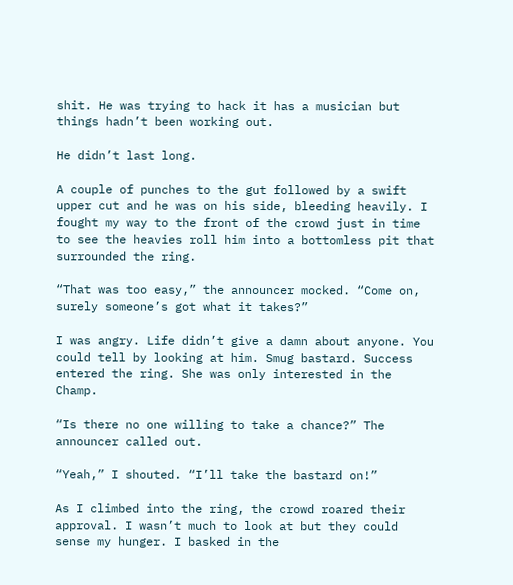shit. He was trying to hack it has a musician but things hadn’t been working out.

He didn’t last long.

A couple of punches to the gut followed by a swift upper cut and he was on his side, bleeding heavily. I fought my way to the front of the crowd just in time to see the heavies roll him into a bottomless pit that surrounded the ring.

“That was too easy,” the announcer mocked. “Come on, surely someone’s got what it takes?”

I was angry. Life didn’t give a damn about anyone. You could tell by looking at him. Smug bastard. Success entered the ring. She was only interested in the Champ.

“Is there no one willing to take a chance?” The announcer called out.

“Yeah,” I shouted. “I’ll take the bastard on!”

As I climbed into the ring, the crowd roared their approval. I wasn’t much to look at but they could sense my hunger. I basked in the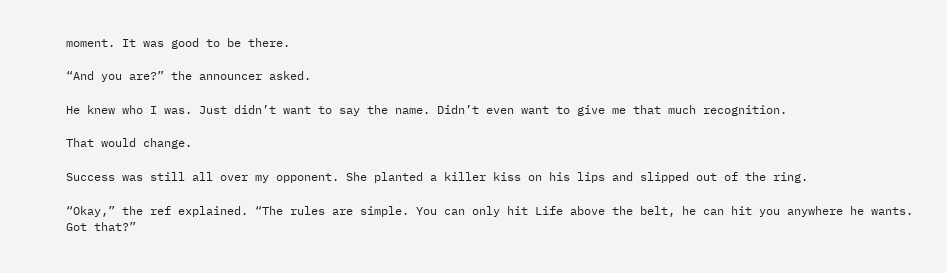moment. It was good to be there.

“And you are?” the announcer asked.

He knew who I was. Just didn’t want to say the name. Didn’t even want to give me that much recognition.

That would change.

Success was still all over my opponent. She planted a killer kiss on his lips and slipped out of the ring.

“Okay,” the ref explained. “The rules are simple. You can only hit Life above the belt, he can hit you anywhere he wants. Got that?”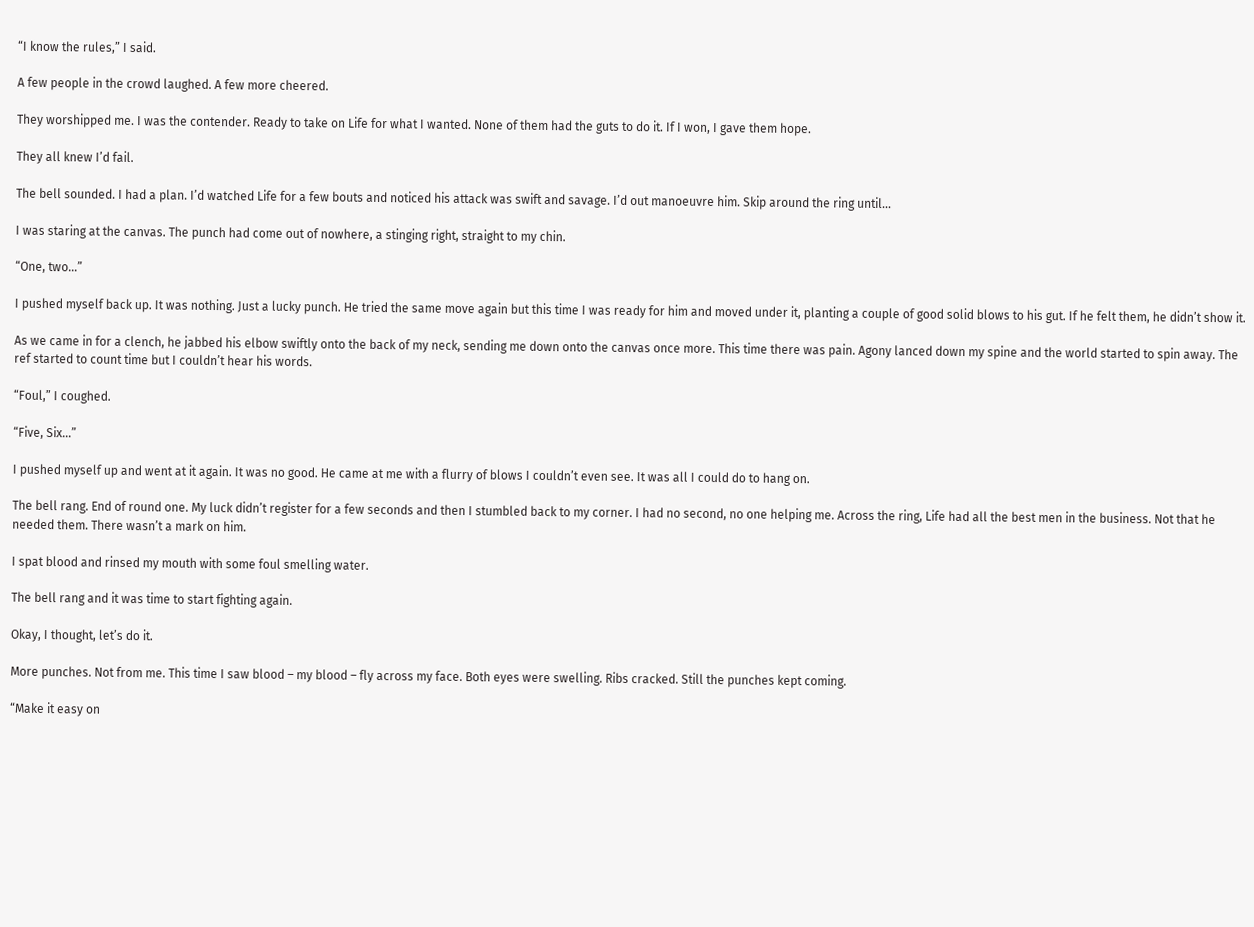“I know the rules,” I said.

A few people in the crowd laughed. A few more cheered.

They worshipped me. I was the contender. Ready to take on Life for what I wanted. None of them had the guts to do it. If I won, I gave them hope.

They all knew I’d fail.

The bell sounded. I had a plan. I’d watched Life for a few bouts and noticed his attack was swift and savage. I’d out manoeuvre him. Skip around the ring until…

I was staring at the canvas. The punch had come out of nowhere, a stinging right, straight to my chin.

“One, two…”

I pushed myself back up. It was nothing. Just a lucky punch. He tried the same move again but this time I was ready for him and moved under it, planting a couple of good solid blows to his gut. If he felt them, he didn’t show it.

As we came in for a clench, he jabbed his elbow swiftly onto the back of my neck, sending me down onto the canvas once more. This time there was pain. Agony lanced down my spine and the world started to spin away. The ref started to count time but I couldn’t hear his words.

“Foul,” I coughed.

“Five, Six…”

I pushed myself up and went at it again. It was no good. He came at me with a flurry of blows I couldn’t even see. It was all I could do to hang on.

The bell rang. End of round one. My luck didn’t register for a few seconds and then I stumbled back to my corner. I had no second, no one helping me. Across the ring, Life had all the best men in the business. Not that he needed them. There wasn’t a mark on him.

I spat blood and rinsed my mouth with some foul smelling water.

The bell rang and it was time to start fighting again.

Okay, I thought, let’s do it.

More punches. Not from me. This time I saw blood – my blood – fly across my face. Both eyes were swelling. Ribs cracked. Still the punches kept coming.

“Make it easy on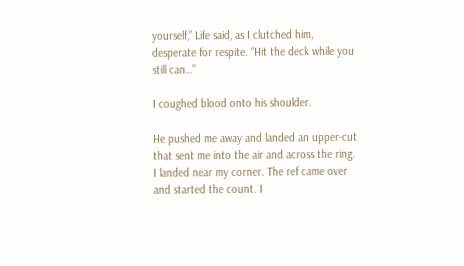yourself,” Life said, as I clutched him, desperate for respite. “Hit the deck while you still can…”

I coughed blood onto his shoulder.

He pushed me away and landed an upper-cut that sent me into the air and across the ring. I landed near my corner. The ref came over and started the count. I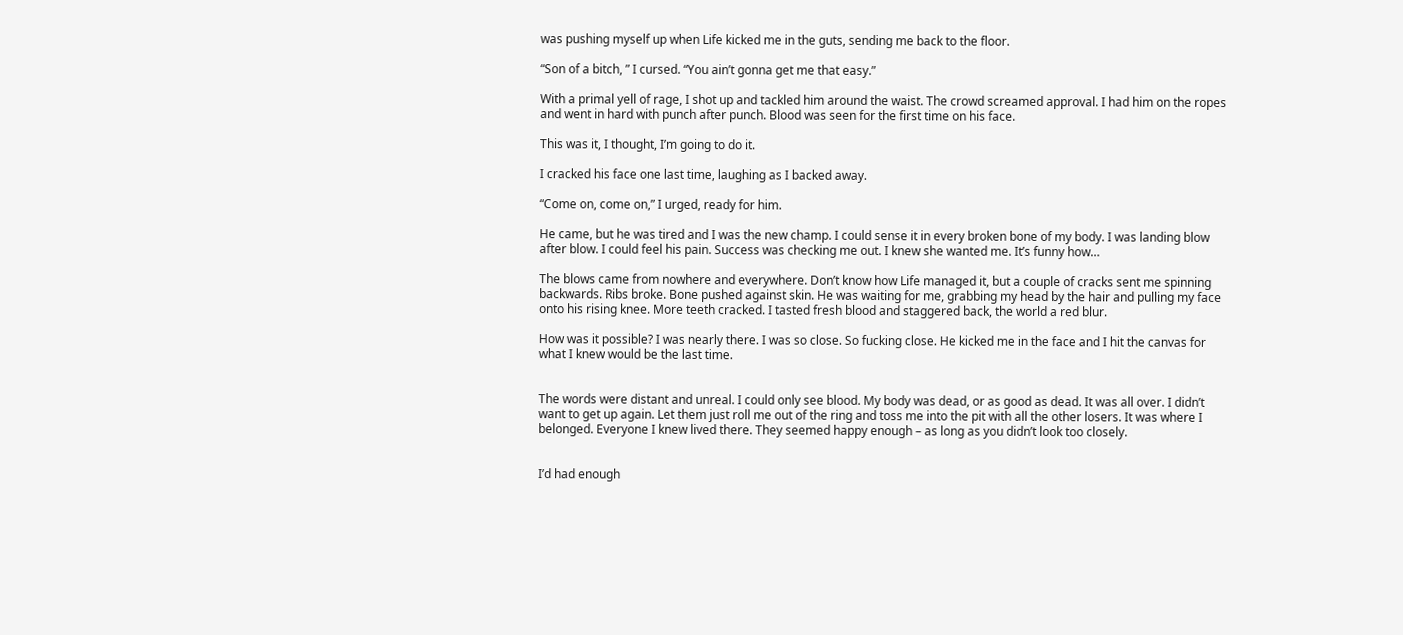was pushing myself up when Life kicked me in the guts, sending me back to the floor.

“Son of a bitch, ” I cursed. “You ain’t gonna get me that easy.”

With a primal yell of rage, I shot up and tackled him around the waist. The crowd screamed approval. I had him on the ropes and went in hard with punch after punch. Blood was seen for the first time on his face.

This was it, I thought, I’m going to do it.

I cracked his face one last time, laughing as I backed away.

“Come on, come on,” I urged, ready for him.

He came, but he was tired and I was the new champ. I could sense it in every broken bone of my body. I was landing blow after blow. I could feel his pain. Success was checking me out. I knew she wanted me. It’s funny how…

The blows came from nowhere and everywhere. Don’t know how Life managed it, but a couple of cracks sent me spinning backwards. Ribs broke. Bone pushed against skin. He was waiting for me, grabbing my head by the hair and pulling my face onto his rising knee. More teeth cracked. I tasted fresh blood and staggered back, the world a red blur.

How was it possible? I was nearly there. I was so close. So fucking close. He kicked me in the face and I hit the canvas for what I knew would be the last time.


The words were distant and unreal. I could only see blood. My body was dead, or as good as dead. It was all over. I didn’t want to get up again. Let them just roll me out of the ring and toss me into the pit with all the other losers. It was where I belonged. Everyone I knew lived there. They seemed happy enough – as long as you didn’t look too closely.


I’d had enough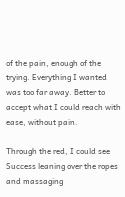of the pain, enough of the trying. Everything I wanted was too far away. Better to accept what I could reach with ease, without pain.

Through the red, I could see Success leaning over the ropes and massaging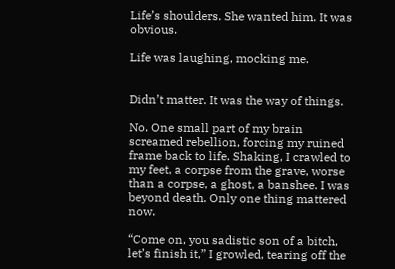Life’s shoulders. She wanted him. It was obvious.

Life was laughing, mocking me.


Didn’t matter. It was the way of things.

No. One small part of my brain screamed rebellion, forcing my ruined frame back to life. Shaking, I crawled to my feet, a corpse from the grave, worse than a corpse, a ghost, a banshee. I was beyond death. Only one thing mattered now.

“Come on, you sadistic son of a bitch, let’s finish it,” I growled, tearing off the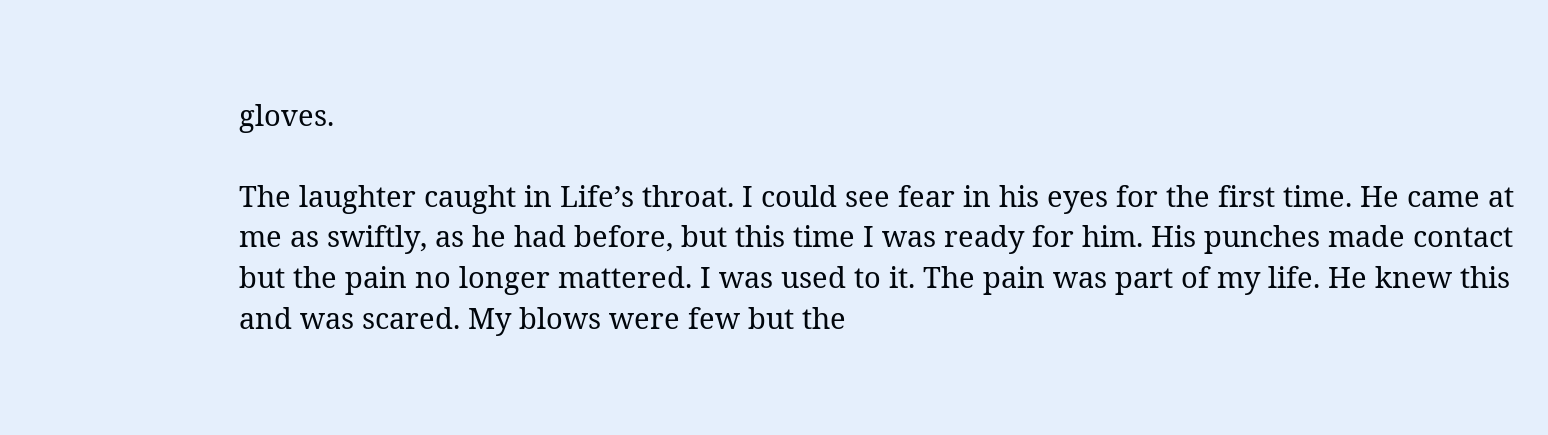gloves.

The laughter caught in Life’s throat. I could see fear in his eyes for the first time. He came at me as swiftly, as he had before, but this time I was ready for him. His punches made contact but the pain no longer mattered. I was used to it. The pain was part of my life. He knew this and was scared. My blows were few but the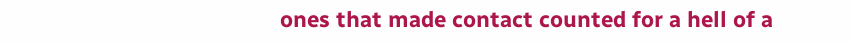ones that made contact counted for a hell of a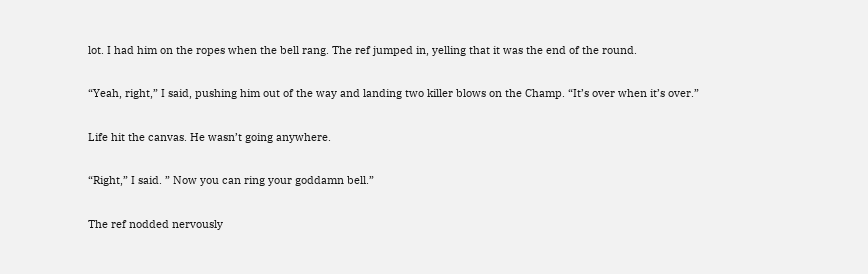lot. I had him on the ropes when the bell rang. The ref jumped in, yelling that it was the end of the round.

“Yeah, right,” I said, pushing him out of the way and landing two killer blows on the Champ. “It’s over when it’s over.”

Life hit the canvas. He wasn’t going anywhere.

“Right,” I said. ” Now you can ring your goddamn bell.”

The ref nodded nervously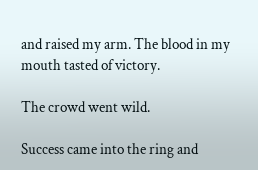and raised my arm. The blood in my mouth tasted of victory.

The crowd went wild.

Success came into the ring and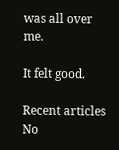was all over me.

It felt good.

Recent articles
No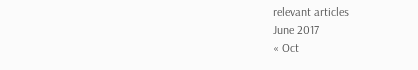relevant articles
June 2017
« Oct